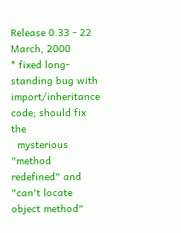Release 0.33 - 22 March, 2000
* fixed long-standing bug with import/inheritance code; should fix the
  mysterious "method redefined" and "can't locate object method"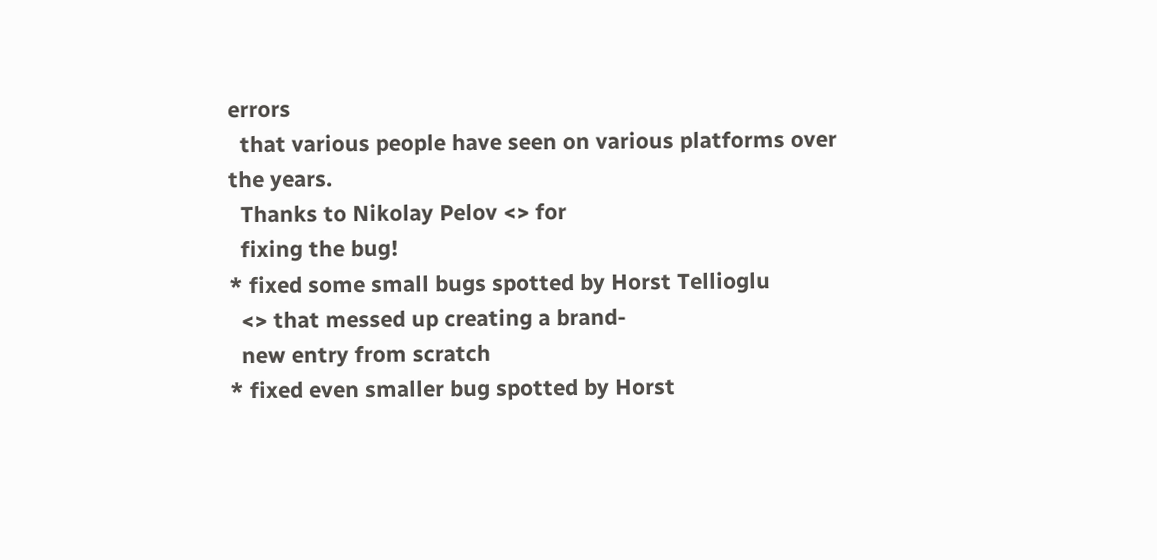errors
  that various people have seen on various platforms over the years.
  Thanks to Nikolay Pelov <> for
  fixing the bug!
* fixed some small bugs spotted by Horst Tellioglu
  <> that messed up creating a brand-
  new entry from scratch
* fixed even smaller bug spotted by Horst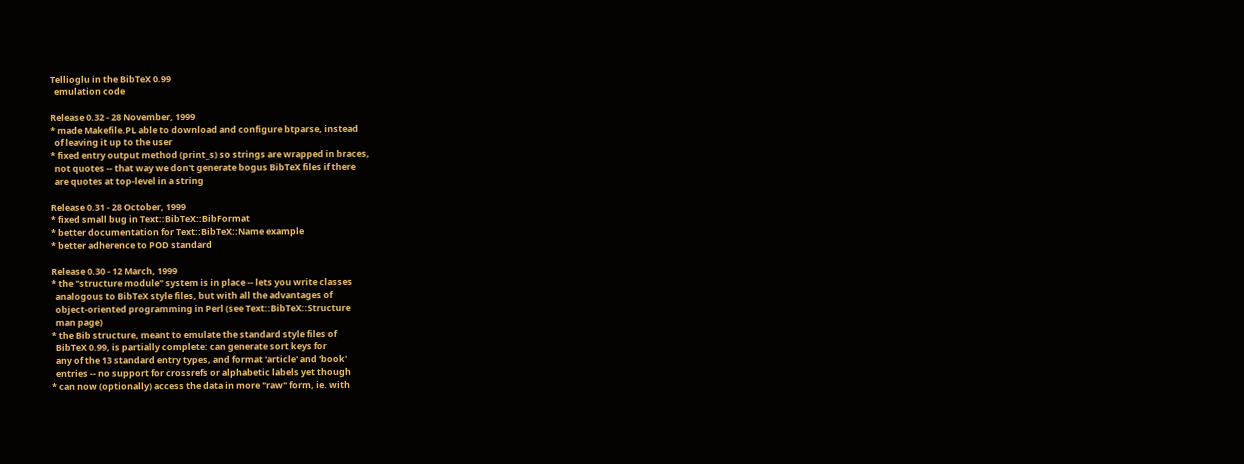Tellioglu in the BibTeX 0.99
  emulation code

Release 0.32 - 28 November, 1999
* made Makefile.PL able to download and configure btparse, instead
  of leaving it up to the user
* fixed entry output method (print_s) so strings are wrapped in braces,
  not quotes -- that way we don't generate bogus BibTeX files if there
  are quotes at top-level in a string

Release 0.31 - 28 October, 1999
* fixed small bug in Text::BibTeX::BibFormat
* better documentation for Text::BibTeX::Name example
* better adherence to POD standard

Release 0.30 - 12 March, 1999
* the "structure module" system is in place -- lets you write classes
  analogous to BibTeX style files, but with all the advantages of
  object-oriented programming in Perl (see Text::BibTeX::Structure
  man page)
* the Bib structure, meant to emulate the standard style files of
  BibTeX 0.99, is partially complete: can generate sort keys for
  any of the 13 standard entry types, and format 'article' and 'book'
  entries -- no support for crossrefs or alphabetic labels yet though
* can now (optionally) access the data in more "raw" form, ie. with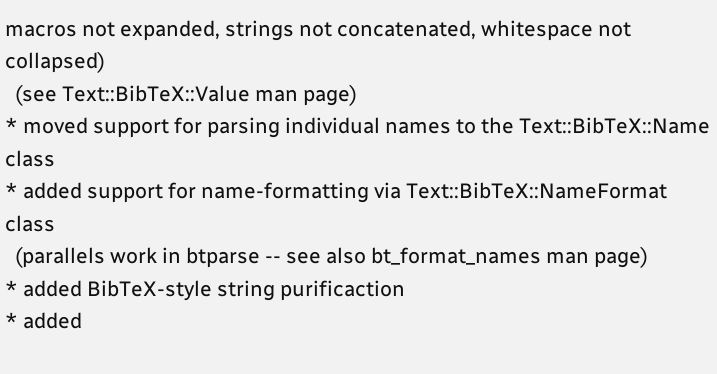macros not expanded, strings not concatenated, whitespace not collapsed)
  (see Text::BibTeX::Value man page)
* moved support for parsing individual names to the Text::BibTeX::Name class
* added support for name-formatting via Text::BibTeX::NameFormat class
  (parallels work in btparse -- see also bt_format_names man page)
* added BibTeX-style string purificaction
* added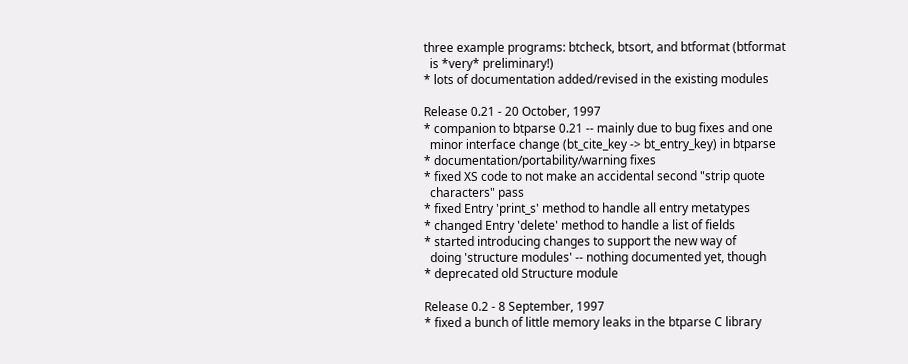three example programs: btcheck, btsort, and btformat (btformat
  is *very* preliminary!)
* lots of documentation added/revised in the existing modules

Release 0.21 - 20 October, 1997
* companion to btparse 0.21 -- mainly due to bug fixes and one
  minor interface change (bt_cite_key -> bt_entry_key) in btparse
* documentation/portability/warning fixes
* fixed XS code to not make an accidental second "strip quote
  characters" pass
* fixed Entry 'print_s' method to handle all entry metatypes
* changed Entry 'delete' method to handle a list of fields
* started introducing changes to support the new way of
  doing 'structure modules' -- nothing documented yet, though
* deprecated old Structure module

Release 0.2 - 8 September, 1997
* fixed a bunch of little memory leaks in the btparse C library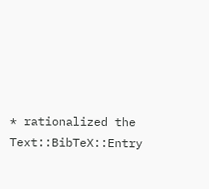* rationalized the Text::BibTeX::Entry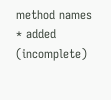method names
* added (incomplete)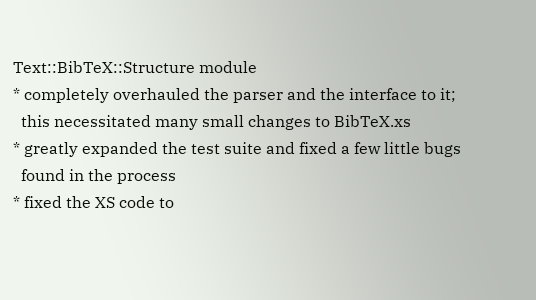Text::BibTeX::Structure module
* completely overhauled the parser and the interface to it;
  this necessitated many small changes to BibTeX.xs
* greatly expanded the test suite and fixed a few little bugs
  found in the process
* fixed the XS code to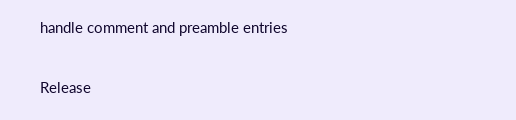handle comment and preamble entries

Release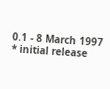0.1 - 8 March 1997
* initial release